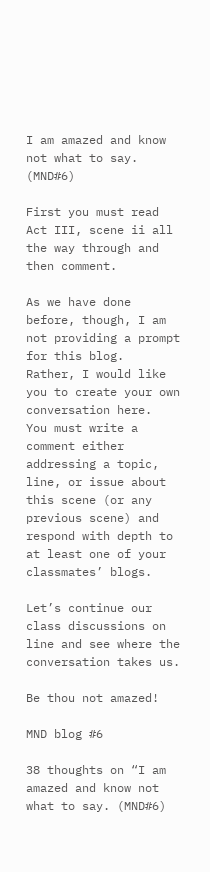I am amazed and know not what to say. (MND#6)

First you must read Act III, scene ii all the way through and then comment.

As we have done before, though, I am not providing a prompt for this blog.   Rather, I would like you to create your own conversation here.  You must write a comment either addressing a topic, line, or issue about this scene (or any previous scene) and respond with depth to at least one of your classmates’ blogs.

Let’s continue our class discussions on line and see where the conversation takes us.

Be thou not amazed!

MND blog #6

38 thoughts on “I am amazed and know not what to say. (MND#6)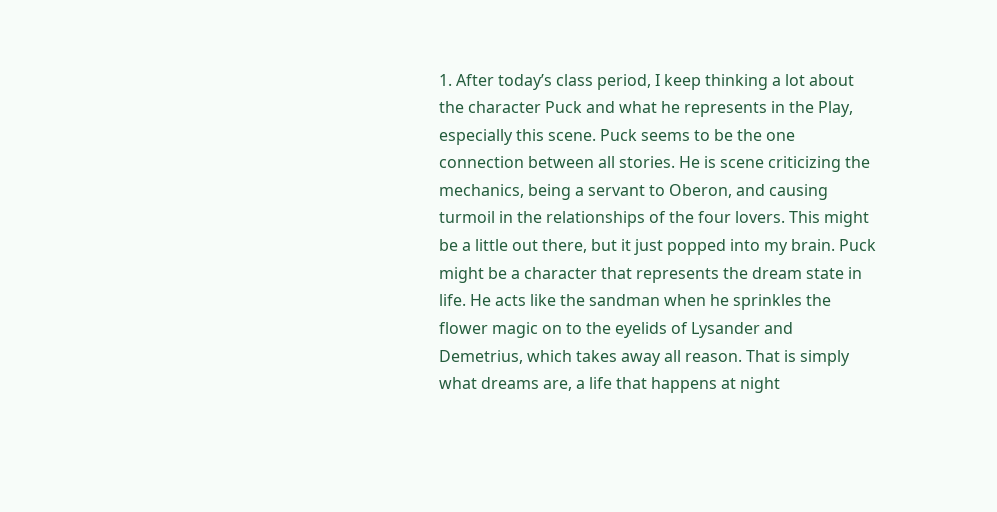1. After today’s class period, I keep thinking a lot about the character Puck and what he represents in the Play, especially this scene. Puck seems to be the one connection between all stories. He is scene criticizing the mechanics, being a servant to Oberon, and causing turmoil in the relationships of the four lovers. This might be a little out there, but it just popped into my brain. Puck might be a character that represents the dream state in life. He acts like the sandman when he sprinkles the flower magic on to the eyelids of Lysander and Demetrius, which takes away all reason. That is simply what dreams are, a life that happens at night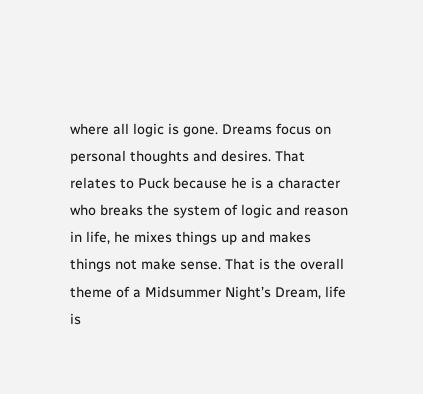where all logic is gone. Dreams focus on personal thoughts and desires. That relates to Puck because he is a character who breaks the system of logic and reason in life, he mixes things up and makes things not make sense. That is the overall theme of a Midsummer Night’s Dream, life is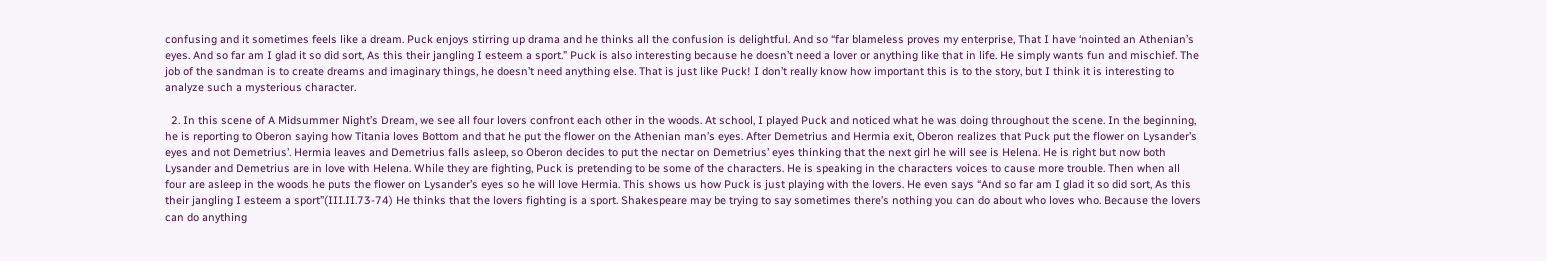confusing and it sometimes feels like a dream. Puck enjoys stirring up drama and he thinks all the confusion is delightful. And so “far blameless proves my enterprise, That I have ‘nointed an Athenian’s eyes. And so far am I glad it so did sort, As this their jangling I esteem a sport.” Puck is also interesting because he doesn’t need a lover or anything like that in life. He simply wants fun and mischief. The job of the sandman is to create dreams and imaginary things, he doesn’t need anything else. That is just like Puck! I don’t really know how important this is to the story, but I think it is interesting to analyze such a mysterious character.

  2. In this scene of A Midsummer Night’s Dream, we see all four lovers confront each other in the woods. At school, I played Puck and noticed what he was doing throughout the scene. In the beginning, he is reporting to Oberon saying how Titania loves Bottom and that he put the flower on the Athenian man’s eyes. After Demetrius and Hermia exit, Oberon realizes that Puck put the flower on Lysander’s eyes and not Demetrius’. Hermia leaves and Demetrius falls asleep, so Oberon decides to put the nectar on Demetrius’ eyes thinking that the next girl he will see is Helena. He is right but now both Lysander and Demetrius are in love with Helena. While they are fighting, Puck is pretending to be some of the characters. He is speaking in the characters voices to cause more trouble. Then when all four are asleep in the woods he puts the flower on Lysander’s eyes so he will love Hermia. This shows us how Puck is just playing with the lovers. He even says “And so far am I glad it so did sort, As this their jangling I esteem a sport”(III.II.73-74) He thinks that the lovers fighting is a sport. Shakespeare may be trying to say sometimes there’s nothing you can do about who loves who. Because the lovers can do anything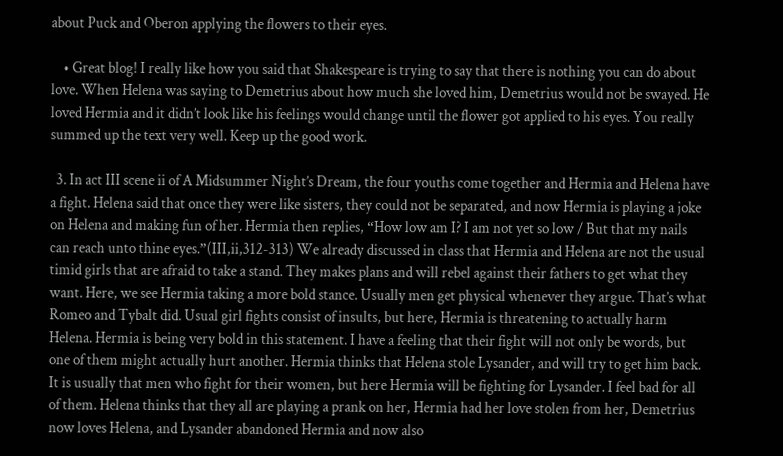about Puck and Oberon applying the flowers to their eyes.

    • Great blog! I really like how you said that Shakespeare is trying to say that there is nothing you can do about love. When Helena was saying to Demetrius about how much she loved him, Demetrius would not be swayed. He loved Hermia and it didn’t look like his feelings would change until the flower got applied to his eyes. You really summed up the text very well. Keep up the good work.

  3. In act III scene ii of A Midsummer Night’s Dream, the four youths come together and Hermia and Helena have a fight. Helena said that once they were like sisters, they could not be separated, and now Hermia is playing a joke on Helena and making fun of her. Hermia then replies, “How low am I? I am not yet so low / But that my nails can reach unto thine eyes.”(III,ii,312-313) We already discussed in class that Hermia and Helena are not the usual timid girls that are afraid to take a stand. They makes plans and will rebel against their fathers to get what they want. Here, we see Hermia taking a more bold stance. Usually men get physical whenever they argue. That’s what Romeo and Tybalt did. Usual girl fights consist of insults, but here, Hermia is threatening to actually harm Helena. Hermia is being very bold in this statement. I have a feeling that their fight will not only be words, but one of them might actually hurt another. Hermia thinks that Helena stole Lysander, and will try to get him back. It is usually that men who fight for their women, but here Hermia will be fighting for Lysander. I feel bad for all of them. Helena thinks that they all are playing a prank on her, Hermia had her love stolen from her, Demetrius now loves Helena, and Lysander abandoned Hermia and now also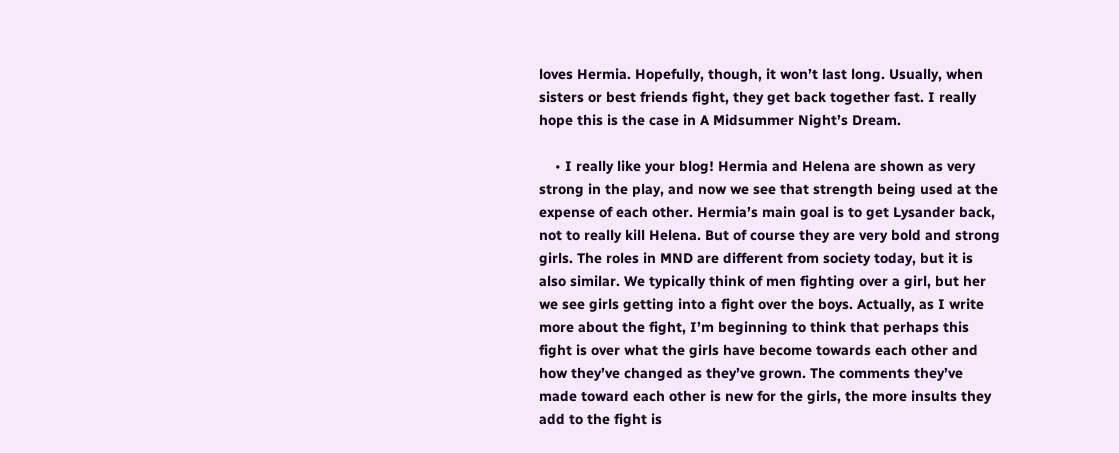loves Hermia. Hopefully, though, it won’t last long. Usually, when sisters or best friends fight, they get back together fast. I really hope this is the case in A Midsummer Night’s Dream.

    • I really like your blog! Hermia and Helena are shown as very strong in the play, and now we see that strength being used at the expense of each other. Hermia’s main goal is to get Lysander back, not to really kill Helena. But of course they are very bold and strong girls. The roles in MND are different from society today, but it is also similar. We typically think of men fighting over a girl, but her we see girls getting into a fight over the boys. Actually, as I write more about the fight, I’m beginning to think that perhaps this fight is over what the girls have become towards each other and how they’ve changed as they’ve grown. The comments they’ve made toward each other is new for the girls, the more insults they add to the fight is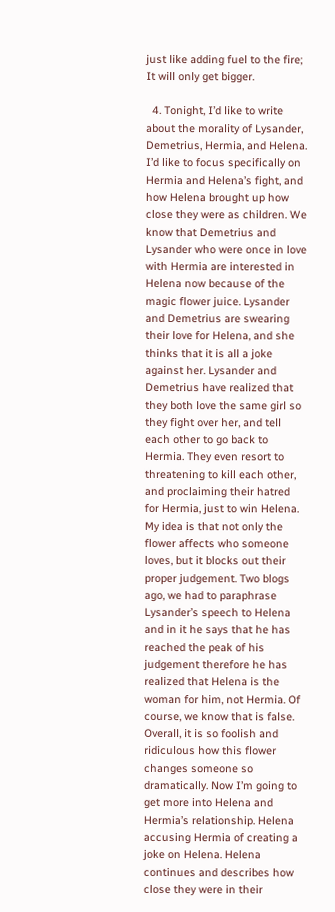just like adding fuel to the fire; It will only get bigger.

  4. Tonight, I’d like to write about the morality of Lysander, Demetrius, Hermia, and Helena. I’d like to focus specifically on Hermia and Helena’s fight, and how Helena brought up how close they were as children. We know that Demetrius and Lysander who were once in love with Hermia are interested in Helena now because of the magic flower juice. Lysander and Demetrius are swearing their love for Helena, and she thinks that it is all a joke against her. Lysander and Demetrius have realized that they both love the same girl so they fight over her, and tell each other to go back to Hermia. They even resort to threatening to kill each other, and proclaiming their hatred for Hermia, just to win Helena. My idea is that not only the flower affects who someone loves, but it blocks out their proper judgement. Two blogs ago, we had to paraphrase Lysander’s speech to Helena and in it he says that he has reached the peak of his judgement therefore he has realized that Helena is the woman for him, not Hermia. Of course, we know that is false. Overall, it is so foolish and ridiculous how this flower changes someone so dramatically. Now I’m going to get more into Helena and Hermia’s relationship. Helena accusing Hermia of creating a joke on Helena. Helena continues and describes how close they were in their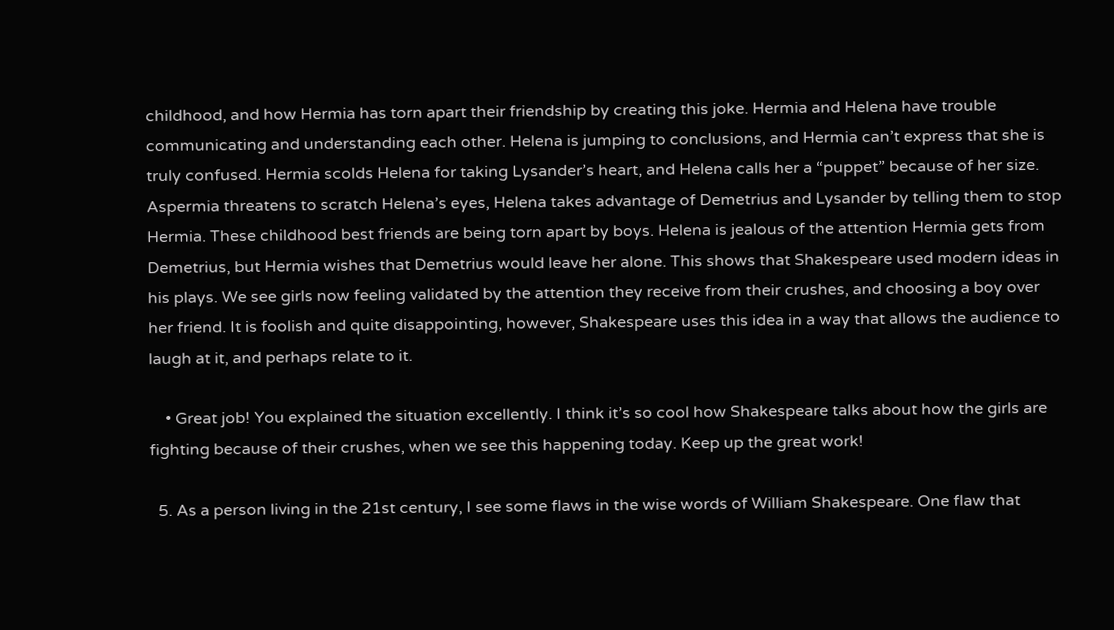childhood, and how Hermia has torn apart their friendship by creating this joke. Hermia and Helena have trouble communicating and understanding each other. Helena is jumping to conclusions, and Hermia can’t express that she is truly confused. Hermia scolds Helena for taking Lysander’s heart, and Helena calls her a “puppet” because of her size. Aspermia threatens to scratch Helena’s eyes, Helena takes advantage of Demetrius and Lysander by telling them to stop Hermia. These childhood best friends are being torn apart by boys. Helena is jealous of the attention Hermia gets from Demetrius, but Hermia wishes that Demetrius would leave her alone. This shows that Shakespeare used modern ideas in his plays. We see girls now feeling validated by the attention they receive from their crushes, and choosing a boy over her friend. It is foolish and quite disappointing, however, Shakespeare uses this idea in a way that allows the audience to laugh at it, and perhaps relate to it.

    • Great job! You explained the situation excellently. I think it’s so cool how Shakespeare talks about how the girls are fighting because of their crushes, when we see this happening today. Keep up the great work!

  5. As a person living in the 21st century, I see some flaws in the wise words of William Shakespeare. One flaw that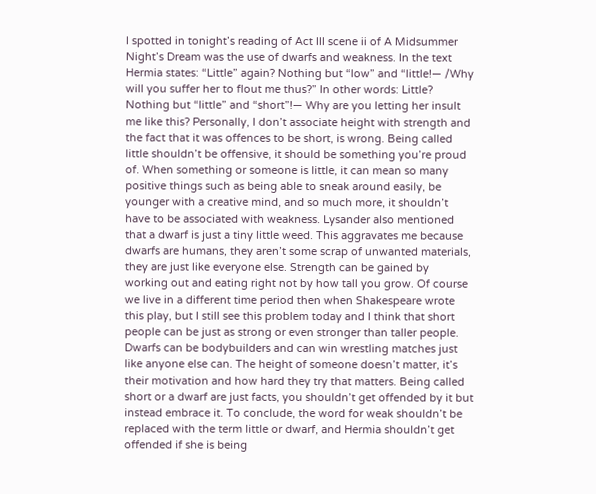I spotted in tonight’s reading of Act III scene ii of A Midsummer Night’s Dream was the use of dwarfs and weakness. In the text Hermia states: “Little” again? Nothing but “low” and “little!— /Why will you suffer her to flout me thus?” In other words: Little? Nothing but “little” and “short”!— Why are you letting her insult me like this? Personally, I don’t associate height with strength and the fact that it was offences to be short, is wrong. Being called little shouldn’t be offensive, it should be something you’re proud of. When something or someone is little, it can mean so many positive things such as being able to sneak around easily, be younger with a creative mind, and so much more, it shouldn’t have to be associated with weakness. Lysander also mentioned that a dwarf is just a tiny little weed. This aggravates me because dwarfs are humans, they aren’t some scrap of unwanted materials, they are just like everyone else. Strength can be gained by working out and eating right not by how tall you grow. Of course we live in a different time period then when Shakespeare wrote this play, but I still see this problem today and I think that short people can be just as strong or even stronger than taller people. Dwarfs can be bodybuilders and can win wrestling matches just like anyone else can. The height of someone doesn’t matter, it’s their motivation and how hard they try that matters. Being called short or a dwarf are just facts, you shouldn’t get offended by it but instead embrace it. To conclude, the word for weak shouldn’t be replaced with the term little or dwarf, and Hermia shouldn’t get offended if she is being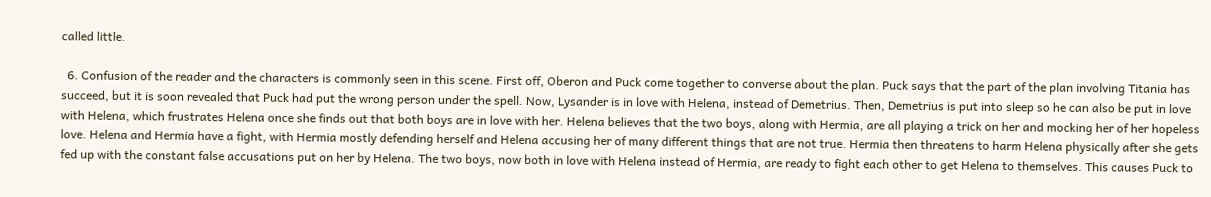called little.

  6. Confusion of the reader and the characters is commonly seen in this scene. First off, Oberon and Puck come together to converse about the plan. Puck says that the part of the plan involving Titania has succeed, but it is soon revealed that Puck had put the wrong person under the spell. Now, Lysander is in love with Helena, instead of Demetrius. Then, Demetrius is put into sleep so he can also be put in love with Helena, which frustrates Helena once she finds out that both boys are in love with her. Helena believes that the two boys, along with Hermia, are all playing a trick on her and mocking her of her hopeless love. Helena and Hermia have a fight, with Hermia mostly defending herself and Helena accusing her of many different things that are not true. Hermia then threatens to harm Helena physically after she gets fed up with the constant false accusations put on her by Helena. The two boys, now both in love with Helena instead of Hermia, are ready to fight each other to get Helena to themselves. This causes Puck to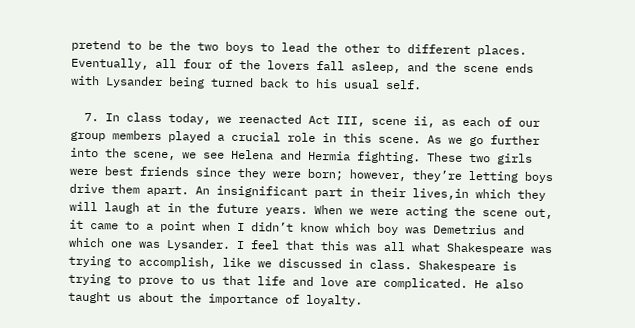pretend to be the two boys to lead the other to different places. Eventually, all four of the lovers fall asleep, and the scene ends with Lysander being turned back to his usual self.

  7. In class today, we reenacted Act III, scene ii, as each of our group members played a crucial role in this scene. As we go further into the scene, we see Helena and Hermia fighting. These two girls were best friends since they were born; however, they’re letting boys drive them apart. An insignificant part in their lives,in which they will laugh at in the future years. When we were acting the scene out, it came to a point when I didn’t know which boy was Demetrius and which one was Lysander. I feel that this was all what Shakespeare was trying to accomplish, like we discussed in class. Shakespeare is trying to prove to us that life and love are complicated. He also taught us about the importance of loyalty.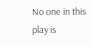No one in this play is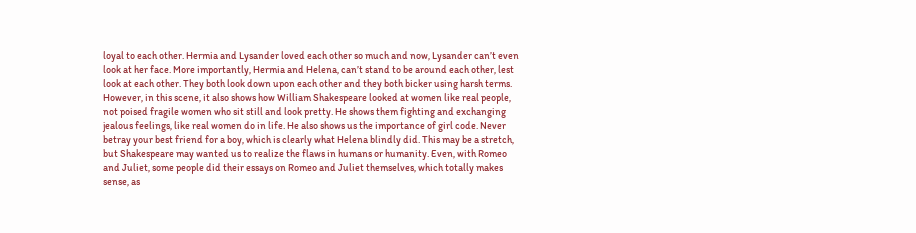loyal to each other. Hermia and Lysander loved each other so much and now, Lysander can’t even look at her face. More importantly, Hermia and Helena, can’t stand to be around each other, lest look at each other. They both look down upon each other and they both bicker using harsh terms. However, in this scene, it also shows how William Shakespeare looked at women like real people, not poised fragile women who sit still and look pretty. He shows them fighting and exchanging jealous feelings, like real women do in life. He also shows us the importance of girl code. Never betray your best friend for a boy, which is clearly what Helena blindly did. This may be a stretch, but Shakespeare may wanted us to realize the flaws in humans or humanity. Even, with Romeo and Juliet, some people did their essays on Romeo and Juliet themselves, which totally makes sense, as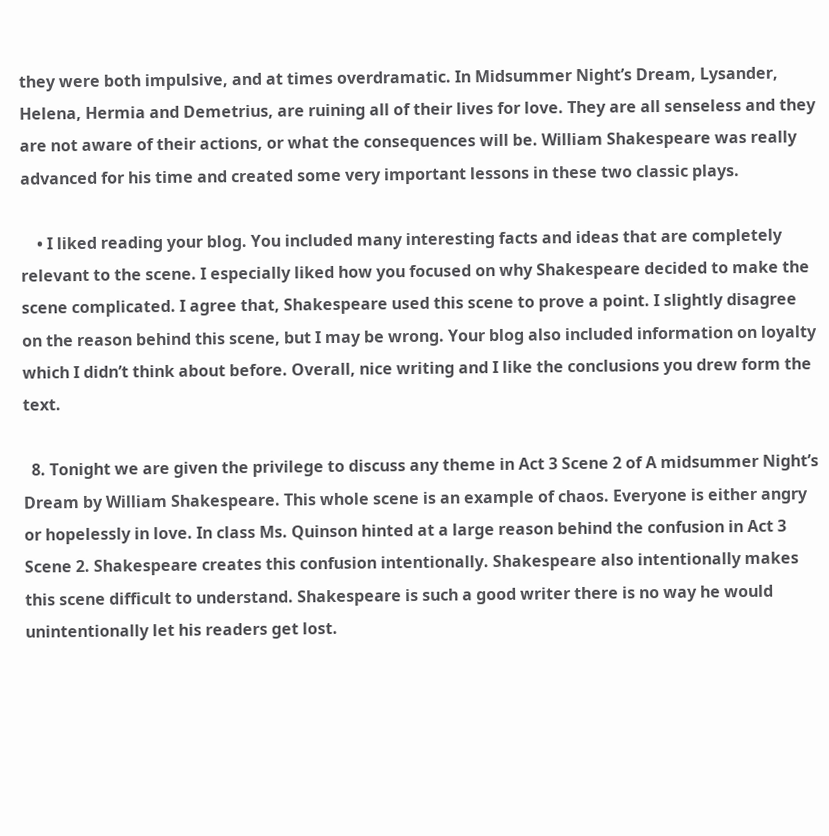they were both impulsive, and at times overdramatic. In Midsummer Night’s Dream, Lysander, Helena, Hermia and Demetrius, are ruining all of their lives for love. They are all senseless and they are not aware of their actions, or what the consequences will be. William Shakespeare was really advanced for his time and created some very important lessons in these two classic plays.

    • I liked reading your blog. You included many interesting facts and ideas that are completely relevant to the scene. I especially liked how you focused on why Shakespeare decided to make the scene complicated. I agree that, Shakespeare used this scene to prove a point. I slightly disagree on the reason behind this scene, but I may be wrong. Your blog also included information on loyalty which I didn’t think about before. Overall, nice writing and I like the conclusions you drew form the text.

  8. Tonight we are given the privilege to discuss any theme in Act 3 Scene 2 of A midsummer Night’s Dream by William Shakespeare. This whole scene is an example of chaos. Everyone is either angry or hopelessly in love. In class Ms. Quinson hinted at a large reason behind the confusion in Act 3 Scene 2. Shakespeare creates this confusion intentionally. Shakespeare also intentionally makes this scene difficult to understand. Shakespeare is such a good writer there is no way he would unintentionally let his readers get lost.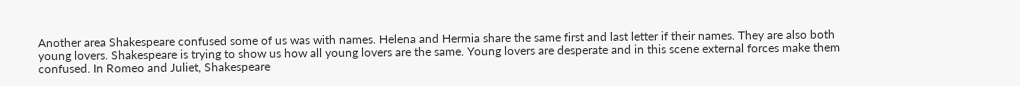Another area Shakespeare confused some of us was with names. Helena and Hermia share the same first and last letter if their names. They are also both young lovers. Shakespeare is trying to show us how all young lovers are the same. Young lovers are desperate and in this scene external forces make them confused. In Romeo and Juliet, Shakespeare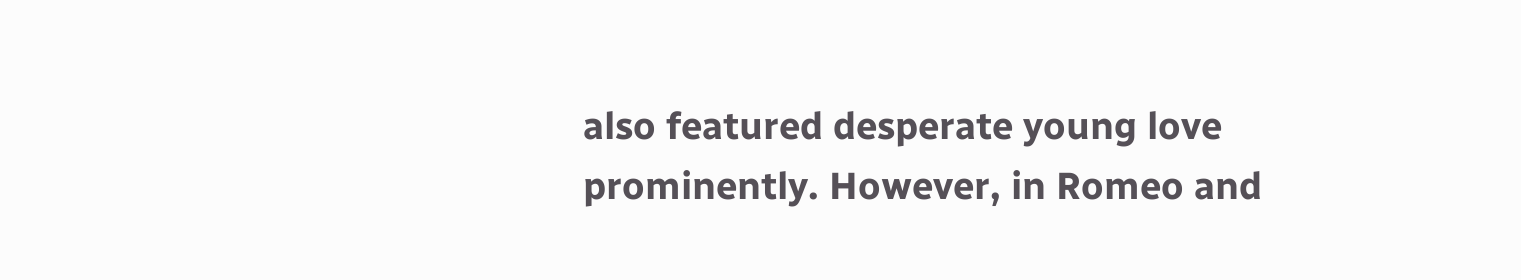also featured desperate young love prominently. However, in Romeo and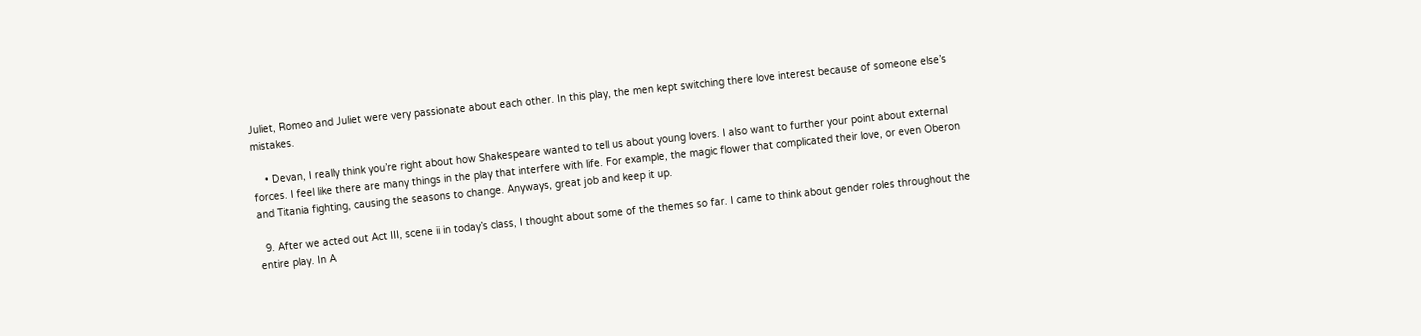Juliet, Romeo and Juliet were very passionate about each other. In this play, the men kept switching there love interest because of someone else’s mistakes.

    • Devan, I really think you’re right about how Shakespeare wanted to tell us about young lovers. I also want to further your point about external forces. I feel like there are many things in the play that interfere with life. For example, the magic flower that complicated their love, or even Oberon and Titania fighting, causing the seasons to change. Anyways, great job and keep it up.

  9. After we acted out Act III, scene ii in today’s class, I thought about some of the themes so far. I came to think about gender roles throughout the entire play. In A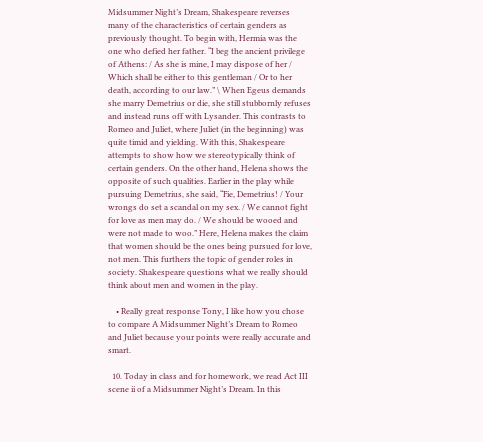Midsummer Night’s Dream, Shakespeare reverses many of the characteristics of certain genders as previously thought. To begin with, Hermia was the one who defied her father. “I beg the ancient privilege of Athens: / As she is mine, I may dispose of her / Which shall be either to this gentleman / Or to her death, according to our law.” \ When Egeus demands she marry Demetrius or die, she still stubbornly refuses and instead runs off with Lysander. This contrasts to Romeo and Juliet, where Juliet (in the beginning) was quite timid and yielding. With this, Shakespeare attempts to show how we stereotypically think of certain genders. On the other hand, Helena shows the opposite of such qualities. Earlier in the play while pursuing Demetrius, she said, “Fie, Demetrius! / Your wrongs do set a scandal on my sex. / We cannot fight for love as men may do. / We should be wooed and were not made to woo.” Here, Helena makes the claim that women should be the ones being pursued for love, not men. This furthers the topic of gender roles in society. Shakespeare questions what we really should think about men and women in the play.

    • Really great response Tony, I like how you chose to compare A Midsummer Night’s Dream to Romeo and Juliet because your points were really accurate and smart.

  10. Today in class and for homework, we read Act III scene ii of a Midsummer Night’s Dream. In this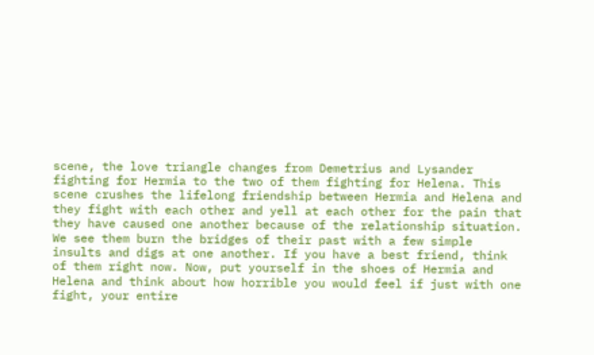scene, the love triangle changes from Demetrius and Lysander fighting for Hermia to the two of them fighting for Helena. This scene crushes the lifelong friendship between Hermia and Helena and they fight with each other and yell at each other for the pain that they have caused one another because of the relationship situation. We see them burn the bridges of their past with a few simple insults and digs at one another. If you have a best friend, think of them right now. Now, put yourself in the shoes of Hermia and Helena and think about how horrible you would feel if just with one fight, your entire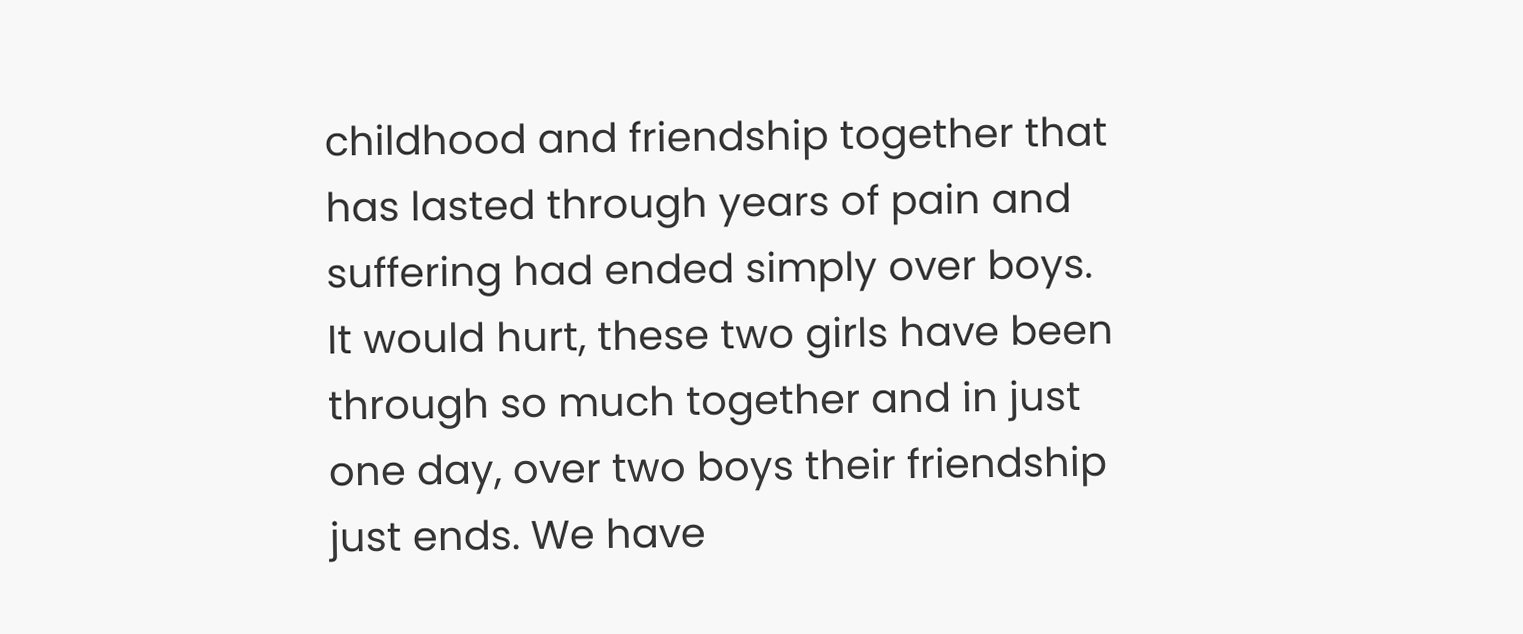childhood and friendship together that has lasted through years of pain and suffering had ended simply over boys. It would hurt, these two girls have been through so much together and in just one day, over two boys their friendship just ends. We have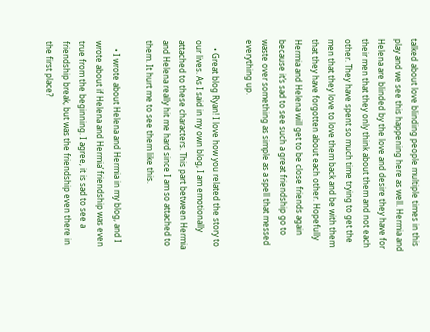talked about love blinding people multiple times in this play and we see this happening here as well. Hermia and Helena are blinded by the love and desire they have for their men that they only think about them and not each other. They have spent so much time trying to get the men that they love to love them back and be with them that they have forgotten about each other. Hopefully Hermia and Helena will get to be close friends again because it’s sad to see such a great friendship go to waste over something as simple as a spell that messed everything up.

    • Great blog Ryan! I love how you related the story to our lives. As I said in my own blog, I am emotionally attached to these characters. This part between Hermia and Helena really hit me hard since I am so attached to them. It hurt me to see them like this.

    • I wrote about Helena and Hermia in my blog, and I wrote about if Helena and Hermia’ friendship was even true from the beginning. I agree, it is sad to see a friendship break, but was the friendship even there in the first place?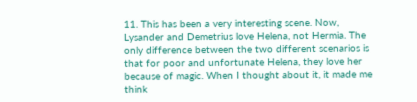11. This has been a very interesting scene. Now, Lysander and Demetrius love Helena, not Hermia. The only difference between the two different scenarios is that for poor and unfortunate Helena, they love her because of magic. When I thought about it, it made me think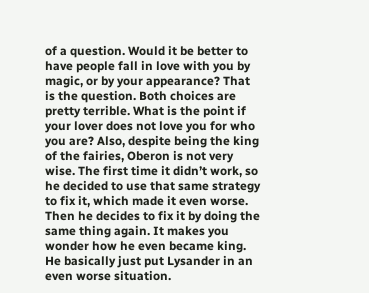of a question. Would it be better to have people fall in love with you by magic, or by your appearance? That is the question. Both choices are pretty terrible. What is the point if your lover does not love you for who you are? Also, despite being the king of the fairies, Oberon is not very wise. The first time it didn’t work, so he decided to use that same strategy to fix it, which made it even worse. Then he decides to fix it by doing the same thing again. It makes you wonder how he even became king. He basically just put Lysander in an even worse situation.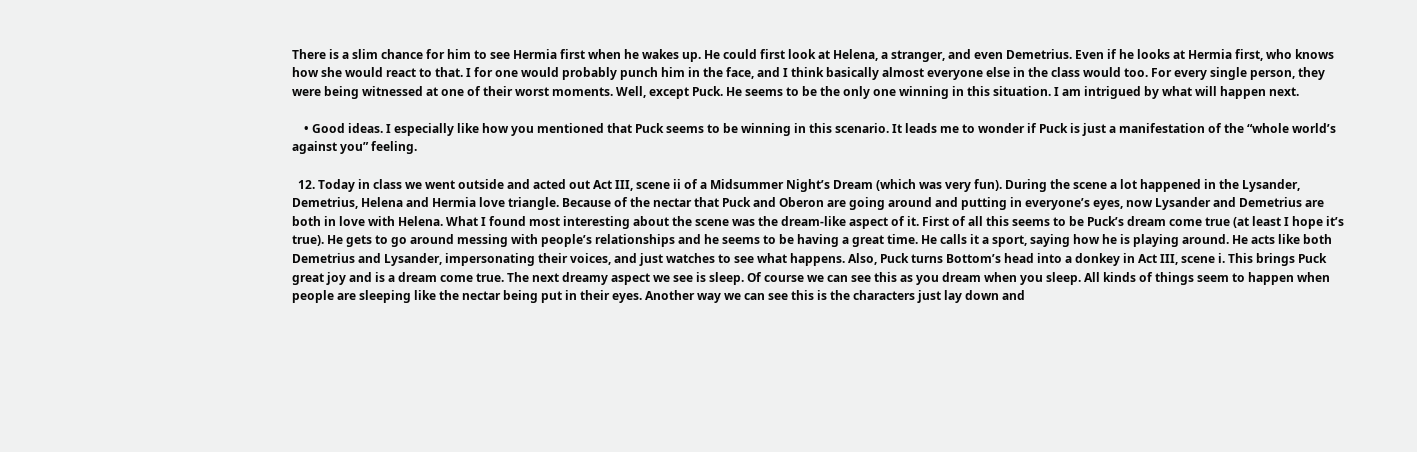There is a slim chance for him to see Hermia first when he wakes up. He could first look at Helena, a stranger, and even Demetrius. Even if he looks at Hermia first, who knows how she would react to that. I for one would probably punch him in the face, and I think basically almost everyone else in the class would too. For every single person, they were being witnessed at one of their worst moments. Well, except Puck. He seems to be the only one winning in this situation. I am intrigued by what will happen next.

    • Good ideas. I especially like how you mentioned that Puck seems to be winning in this scenario. It leads me to wonder if Puck is just a manifestation of the “whole world’s against you” feeling.

  12. Today in class we went outside and acted out Act III, scene ii of a Midsummer Night’s Dream (which was very fun). During the scene a lot happened in the Lysander, Demetrius, Helena and Hermia love triangle. Because of the nectar that Puck and Oberon are going around and putting in everyone’s eyes, now Lysander and Demetrius are both in love with Helena. What I found most interesting about the scene was the dream-like aspect of it. First of all this seems to be Puck’s dream come true (at least I hope it’s true). He gets to go around messing with people’s relationships and he seems to be having a great time. He calls it a sport, saying how he is playing around. He acts like both Demetrius and Lysander, impersonating their voices, and just watches to see what happens. Also, Puck turns Bottom’s head into a donkey in Act III, scene i. This brings Puck great joy and is a dream come true. The next dreamy aspect we see is sleep. Of course we can see this as you dream when you sleep. All kinds of things seem to happen when people are sleeping like the nectar being put in their eyes. Another way we can see this is the characters just lay down and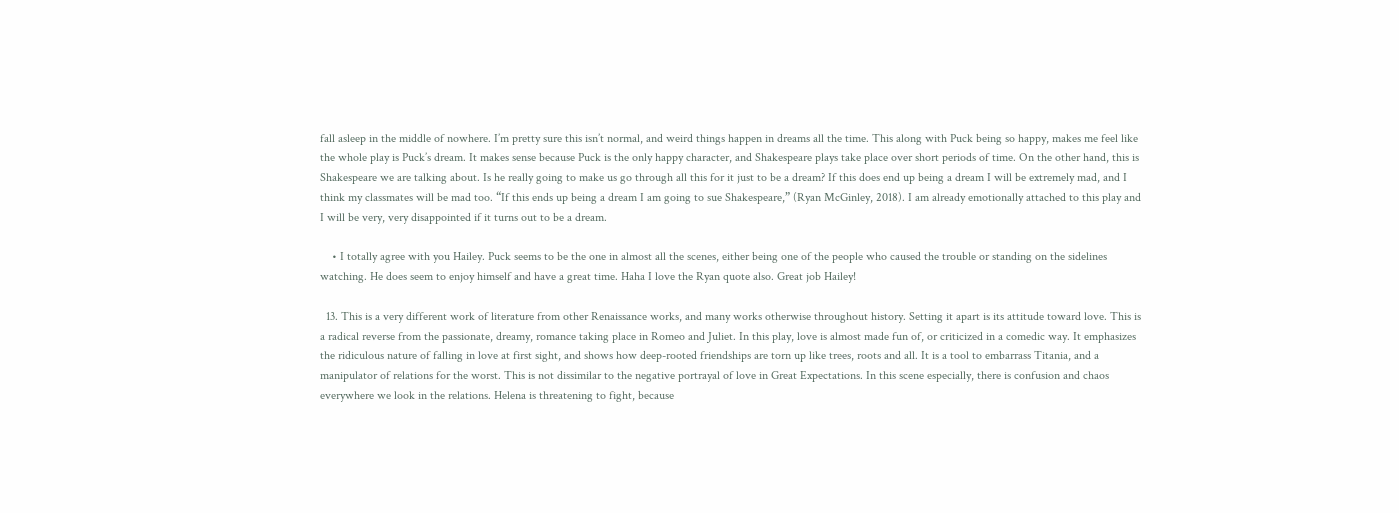fall asleep in the middle of nowhere. I’m pretty sure this isn’t normal, and weird things happen in dreams all the time. This along with Puck being so happy, makes me feel like the whole play is Puck’s dream. It makes sense because Puck is the only happy character, and Shakespeare plays take place over short periods of time. On the other hand, this is Shakespeare we are talking about. Is he really going to make us go through all this for it just to be a dream? If this does end up being a dream I will be extremely mad, and I think my classmates will be mad too. “If this ends up being a dream I am going to sue Shakespeare,” (Ryan McGinley, 2018). I am already emotionally attached to this play and I will be very, very disappointed if it turns out to be a dream.

    • I totally agree with you Hailey. Puck seems to be the one in almost all the scenes, either being one of the people who caused the trouble or standing on the sidelines watching. He does seem to enjoy himself and have a great time. Haha I love the Ryan quote also. Great job Hailey!

  13. This is a very different work of literature from other Renaissance works, and many works otherwise throughout history. Setting it apart is its attitude toward love. This is a radical reverse from the passionate, dreamy, romance taking place in Romeo and Juliet. In this play, love is almost made fun of, or criticized in a comedic way. It emphasizes the ridiculous nature of falling in love at first sight, and shows how deep-rooted friendships are torn up like trees, roots and all. It is a tool to embarrass Titania, and a manipulator of relations for the worst. This is not dissimilar to the negative portrayal of love in Great Expectations. In this scene especially, there is confusion and chaos everywhere we look in the relations. Helena is threatening to fight, because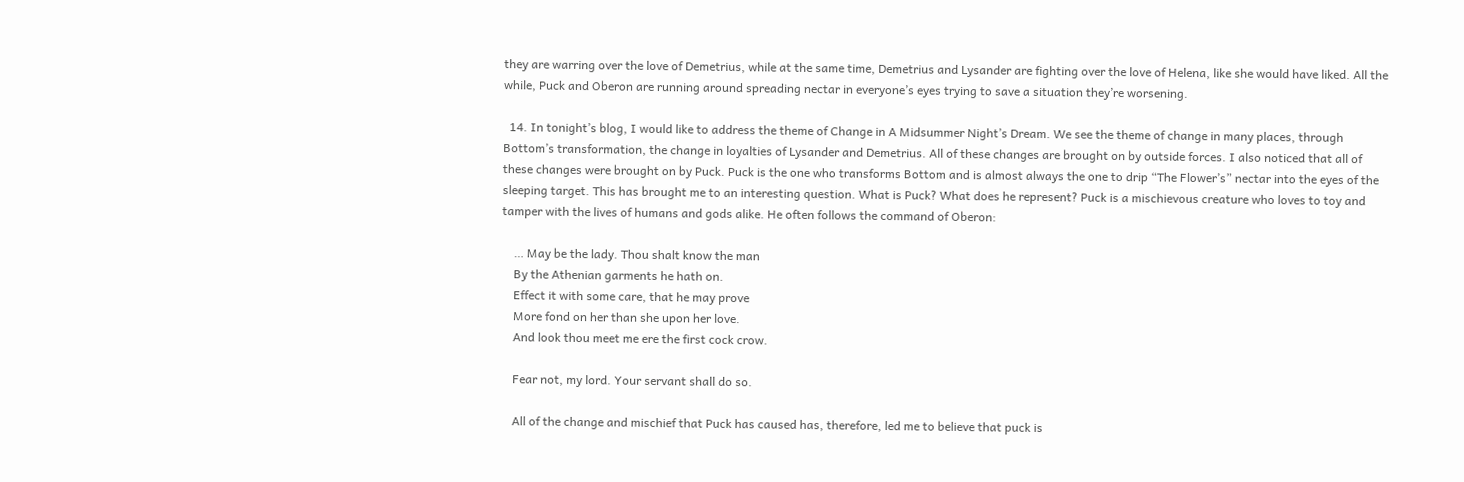they are warring over the love of Demetrius, while at the same time, Demetrius and Lysander are fighting over the love of Helena, like she would have liked. All the while, Puck and Oberon are running around spreading nectar in everyone’s eyes trying to save a situation they’re worsening.

  14. In tonight’s blog, I would like to address the theme of Change in A Midsummer Night’s Dream. We see the theme of change in many places, through Bottom’s transformation, the change in loyalties of Lysander and Demetrius. All of these changes are brought on by outside forces. I also noticed that all of these changes were brought on by Puck. Puck is the one who transforms Bottom and is almost always the one to drip “The Flower’s” nectar into the eyes of the sleeping target. This has brought me to an interesting question. What is Puck? What does he represent? Puck is a mischievous creature who loves to toy and tamper with the lives of humans and gods alike. He often follows the command of Oberon:

    … May be the lady. Thou shalt know the man
    By the Athenian garments he hath on.
    Effect it with some care, that he may prove
    More fond on her than she upon her love.
    And look thou meet me ere the first cock crow.

    Fear not, my lord. Your servant shall do so.

    All of the change and mischief that Puck has caused has, therefore, led me to believe that puck is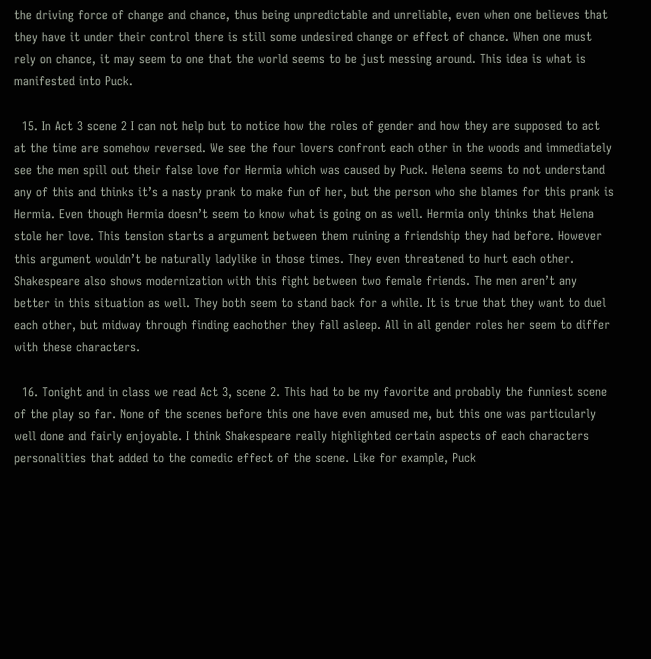the driving force of change and chance, thus being unpredictable and unreliable, even when one believes that they have it under their control there is still some undesired change or effect of chance. When one must rely on chance, it may seem to one that the world seems to be just messing around. This idea is what is manifested into Puck.

  15. In Act 3 scene 2 I can not help but to notice how the roles of gender and how they are supposed to act at the time are somehow reversed. We see the four lovers confront each other in the woods and immediately see the men spill out their false love for Hermia which was caused by Puck. Helena seems to not understand any of this and thinks it’s a nasty prank to make fun of her, but the person who she blames for this prank is Hermia. Even though Hermia doesn’t seem to know what is going on as well. Hermia only thinks that Helena stole her love. This tension starts a argument between them ruining a friendship they had before. However this argument wouldn’t be naturally ladylike in those times. They even threatened to hurt each other. Shakespeare also shows modernization with this fight between two female friends. The men aren’t any better in this situation as well. They both seem to stand back for a while. It is true that they want to duel each other, but midway through finding eachother they fall asleep. All in all gender roles her seem to differ with these characters.

  16. Tonight and in class we read Act 3, scene 2. This had to be my favorite and probably the funniest scene of the play so far. None of the scenes before this one have even amused me, but this one was particularly well done and fairly enjoyable. I think Shakespeare really highlighted certain aspects of each characters personalities that added to the comedic effect of the scene. Like for example, Puck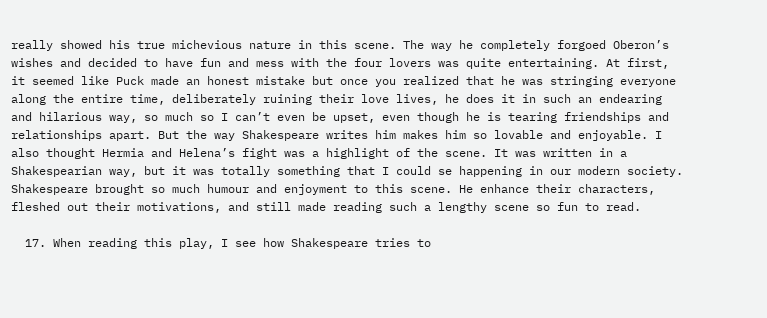really showed his true michevious nature in this scene. The way he completely forgoed Oberon’s wishes and decided to have fun and mess with the four lovers was quite entertaining. At first, it seemed like Puck made an honest mistake but once you realized that he was stringing everyone along the entire time, deliberately ruining their love lives, he does it in such an endearing and hilarious way, so much so I can’t even be upset, even though he is tearing friendships and relationships apart. But the way Shakespeare writes him makes him so lovable and enjoyable. I also thought Hermia and Helena’s fight was a highlight of the scene. It was written in a Shakespearian way, but it was totally something that I could se happening in our modern society. Shakespeare brought so much humour and enjoyment to this scene. He enhance their characters, fleshed out their motivations, and still made reading such a lengthy scene so fun to read.

  17. When reading this play, I see how Shakespeare tries to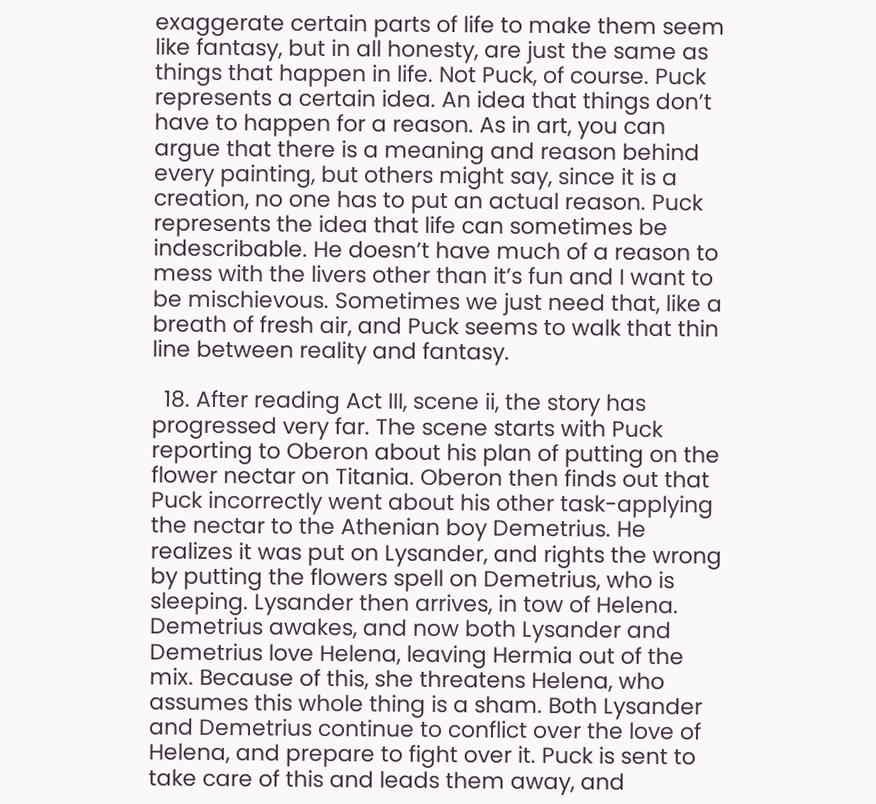exaggerate certain parts of life to make them seem like fantasy, but in all honesty, are just the same as things that happen in life. Not Puck, of course. Puck represents a certain idea. An idea that things don’t have to happen for a reason. As in art, you can argue that there is a meaning and reason behind every painting, but others might say, since it is a creation, no one has to put an actual reason. Puck represents the idea that life can sometimes be indescribable. He doesn’t have much of a reason to mess with the livers other than it’s fun and I want to be mischievous. Sometimes we just need that, like a breath of fresh air, and Puck seems to walk that thin line between reality and fantasy.

  18. After reading Act III, scene ii, the story has progressed very far. The scene starts with Puck reporting to Oberon about his plan of putting on the flower nectar on Titania. Oberon then finds out that Puck incorrectly went about his other task-applying the nectar to the Athenian boy Demetrius. He realizes it was put on Lysander, and rights the wrong by putting the flowers spell on Demetrius, who is sleeping. Lysander then arrives, in tow of Helena. Demetrius awakes, and now both Lysander and Demetrius love Helena, leaving Hermia out of the mix. Because of this, she threatens Helena, who assumes this whole thing is a sham. Both Lysander and Demetrius continue to conflict over the love of Helena, and prepare to fight over it. Puck is sent to take care of this and leads them away, and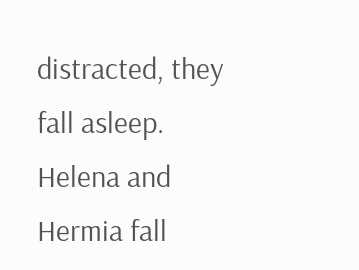distracted, they fall asleep. Helena and Hermia fall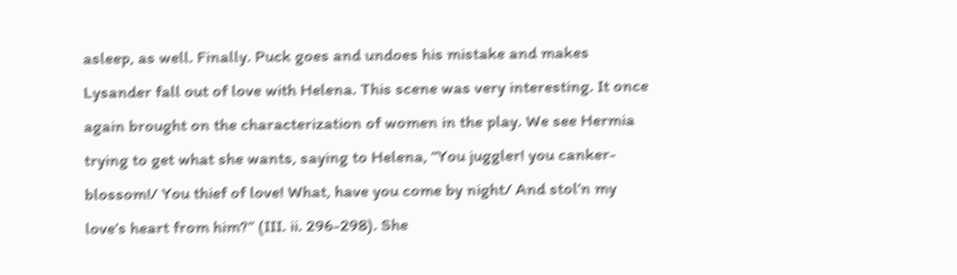asleep, as well. Finally. Puck goes and undoes his mistake and makes Lysander fall out of love with Helena. This scene was very interesting. It once again brought on the characterization of women in the play. We see Hermia trying to get what she wants, saying to Helena, “You juggler! you canker-blossom!/ You thief of love! What, have you come by night/ And stol’n my love’s heart from him?” (III. ii. 296-298). She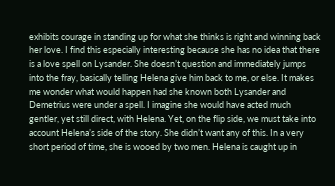exhibits courage in standing up for what she thinks is right and winning back her love. I find this especially interesting because she has no idea that there is a love spell on Lysander. She doesn’t question and immediately jumps into the fray, basically telling Helena give him back to me, or else. It makes me wonder what would happen had she known both Lysander and Demetrius were under a spell. I imagine she would have acted much gentler, yet still direct, with Helena. Yet, on the flip side, we must take into account Helena’s side of the story. She didn’t want any of this. In a very short period of time, she is wooed by two men. Helena is caught up in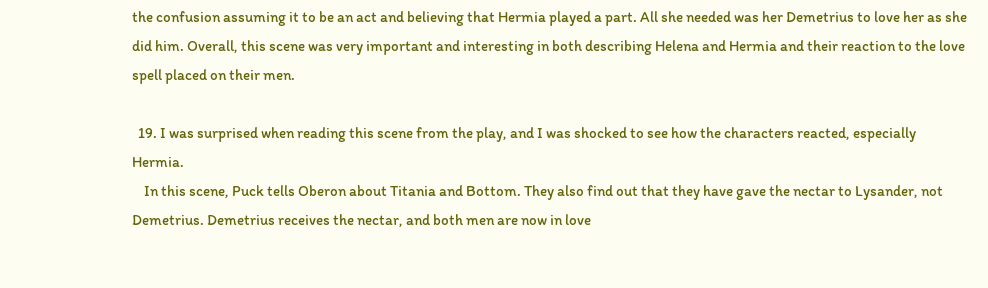the confusion assuming it to be an act and believing that Hermia played a part. All she needed was her Demetrius to love her as she did him. Overall, this scene was very important and interesting in both describing Helena and Hermia and their reaction to the love spell placed on their men.

  19. I was surprised when reading this scene from the play, and I was shocked to see how the characters reacted, especially Hermia.
    In this scene, Puck tells Oberon about Titania and Bottom. They also find out that they have gave the nectar to Lysander, not Demetrius. Demetrius receives the nectar, and both men are now in love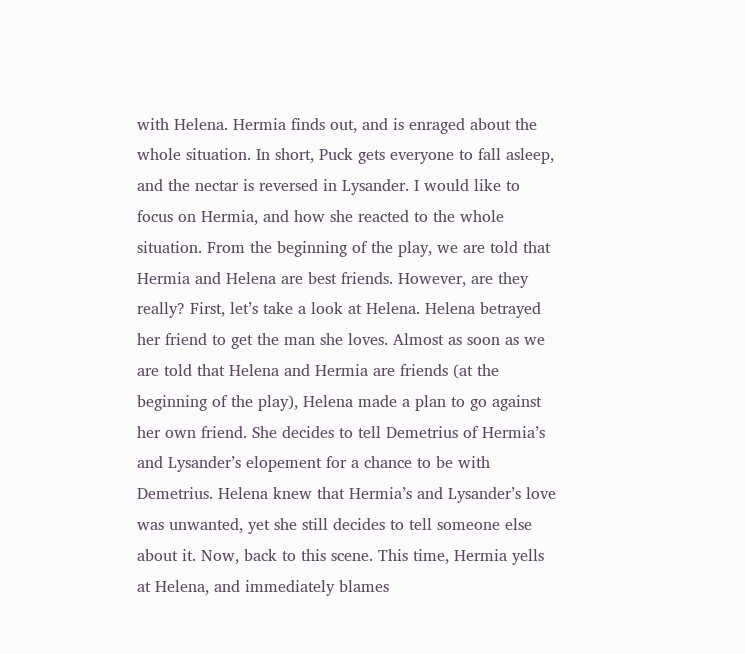with Helena. Hermia finds out, and is enraged about the whole situation. In short, Puck gets everyone to fall asleep, and the nectar is reversed in Lysander. I would like to focus on Hermia, and how she reacted to the whole situation. From the beginning of the play, we are told that Hermia and Helena are best friends. However, are they really? First, let’s take a look at Helena. Helena betrayed her friend to get the man she loves. Almost as soon as we are told that Helena and Hermia are friends (at the beginning of the play), Helena made a plan to go against her own friend. She decides to tell Demetrius of Hermia’s and Lysander’s elopement for a chance to be with Demetrius. Helena knew that Hermia’s and Lysander’s love was unwanted, yet she still decides to tell someone else about it. Now, back to this scene. This time, Hermia yells at Helena, and immediately blames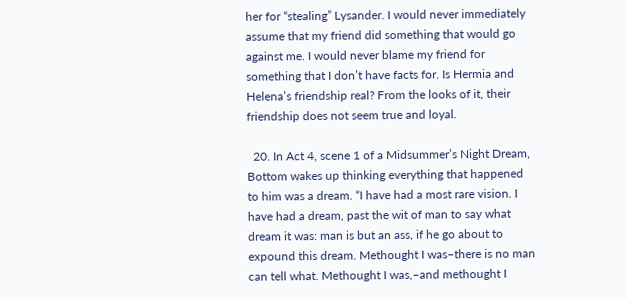her for “stealing” Lysander. I would never immediately assume that my friend did something that would go against me. I would never blame my friend for something that I don’t have facts for. Is Hermia and Helena’s friendship real? From the looks of it, their friendship does not seem true and loyal.

  20. In Act 4, scene 1 of a Midsummer’s Night Dream, Bottom wakes up thinking everything that happened to him was a dream. “I have had a most rare vision. I have had a dream, past the wit of man to say what dream it was: man is but an ass, if he go about to expound this dream. Methought I was–there is no man can tell what. Methought I was,–and methought I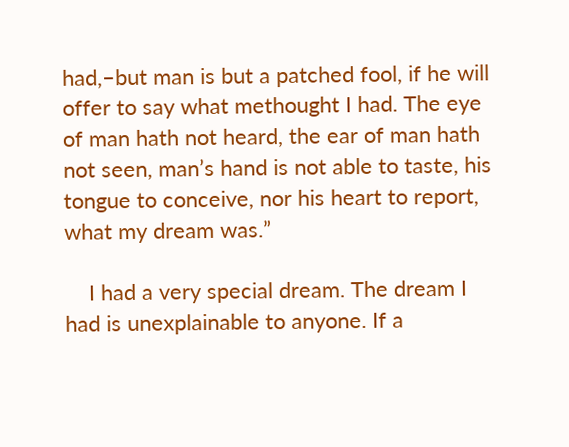had,–but man is but a patched fool, if he will offer to say what methought I had. The eye of man hath not heard, the ear of man hath not seen, man’s hand is not able to taste, his tongue to conceive, nor his heart to report, what my dream was.”

    I had a very special dream. The dream I had is unexplainable to anyone. If a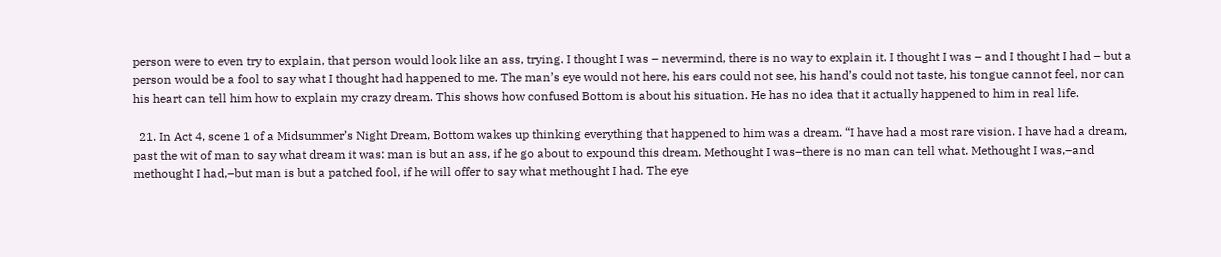person were to even try to explain, that person would look like an ass, trying. I thought I was – nevermind, there is no way to explain it. I thought I was – and I thought I had – but a person would be a fool to say what I thought had happened to me. The man’s eye would not here, his ears could not see, his hand’s could not taste, his tongue cannot feel, nor can his heart can tell him how to explain my crazy dream. This shows how confused Bottom is about his situation. He has no idea that it actually happened to him in real life.

  21. In Act 4, scene 1 of a Midsummer’s Night Dream, Bottom wakes up thinking everything that happened to him was a dream. “I have had a most rare vision. I have had a dream, past the wit of man to say what dream it was: man is but an ass, if he go about to expound this dream. Methought I was–there is no man can tell what. Methought I was,–and methought I had,–but man is but a patched fool, if he will offer to say what methought I had. The eye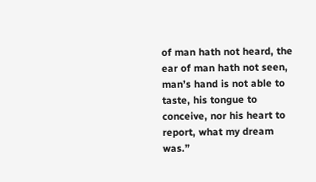of man hath not heard, the ear of man hath not seen, man’s hand is not able to taste, his tongue to conceive, nor his heart to report, what my dream was.”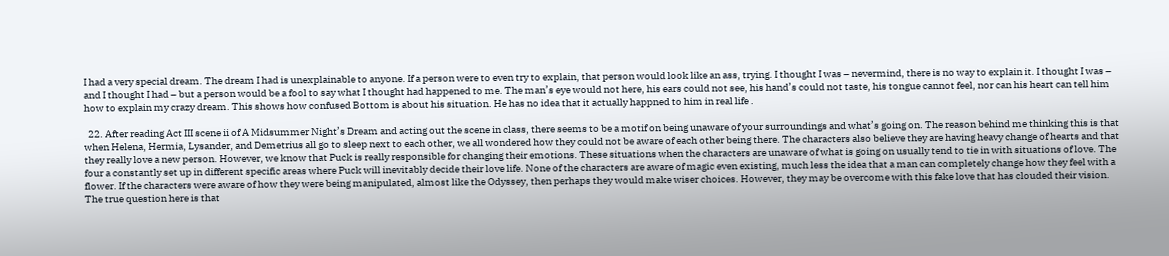I had a very special dream. The dream I had is unexplainable to anyone. If a person were to even try to explain, that person would look like an ass, trying. I thought I was – nevermind, there is no way to explain it. I thought I was – and I thought I had – but a person would be a fool to say what I thought had happened to me. The man’s eye would not here, his ears could not see, his hand’s could not taste, his tongue cannot feel, nor can his heart can tell him how to explain my crazy dream. This shows how confused Bottom is about his situation. He has no idea that it actually happned to him in real life .

  22. After reading Act III scene ii of A Midsummer Night’s Dream and acting out the scene in class, there seems to be a motif on being unaware of your surroundings and what’s going on. The reason behind me thinking this is that when Helena, Hermia, Lysander, and Demetrius all go to sleep next to each other, we all wondered how they could not be aware of each other being there. The characters also believe they are having heavy change of hearts and that they really love a new person. However, we know that Puck is really responsible for changing their emotions. These situations when the characters are unaware of what is going on usually tend to tie in with situations of love. The four a constantly set up in different specific areas where Puck will inevitably decide their love life. None of the characters are aware of magic even existing, much less the idea that a man can completely change how they feel with a flower. If the characters were aware of how they were being manipulated, almost like the Odyssey, then perhaps they would make wiser choices. However, they may be overcome with this fake love that has clouded their vision. The true question here is that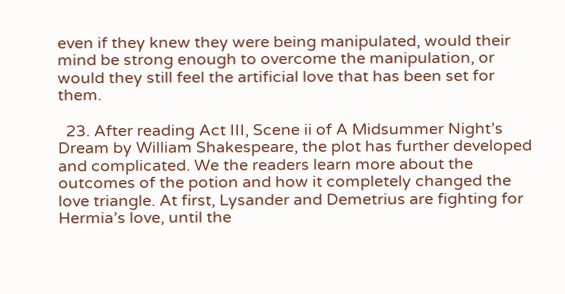even if they knew they were being manipulated, would their mind be strong enough to overcome the manipulation, or would they still feel the artificial love that has been set for them.

  23. After reading Act III, Scene ii of A Midsummer Night’s Dream by William Shakespeare, the plot has further developed and complicated. We the readers learn more about the outcomes of the potion and how it completely changed the love triangle. At first, Lysander and Demetrius are fighting for Hermia’s love, until the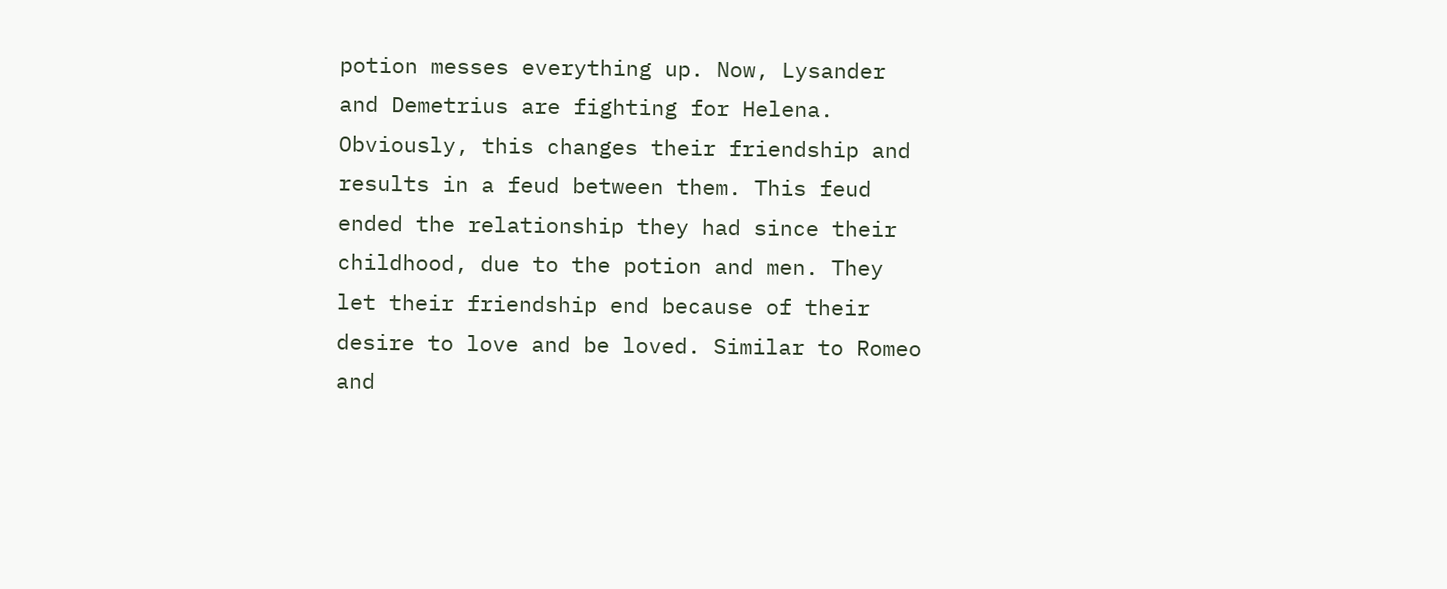potion messes everything up. Now, Lysander and Demetrius are fighting for Helena. Obviously, this changes their friendship and results in a feud between them. This feud ended the relationship they had since their childhood, due to the potion and men. They let their friendship end because of their desire to love and be loved. Similar to Romeo and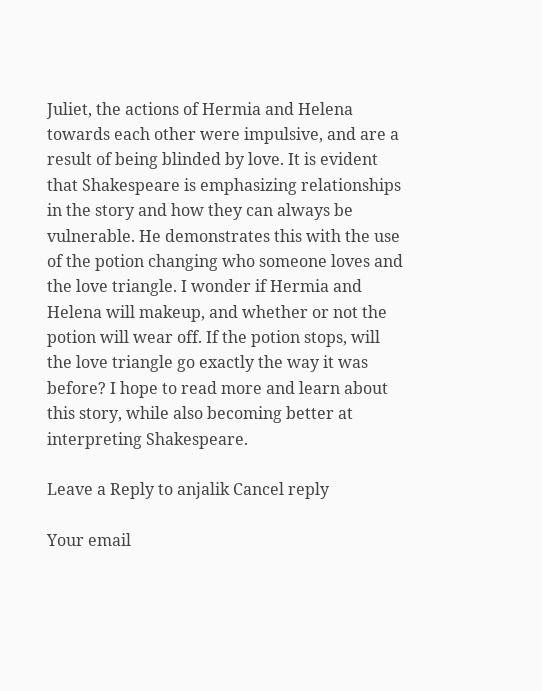Juliet, the actions of Hermia and Helena towards each other were impulsive, and are a result of being blinded by love. It is evident that Shakespeare is emphasizing relationships in the story and how they can always be vulnerable. He demonstrates this with the use of the potion changing who someone loves and the love triangle. I wonder if Hermia and Helena will makeup, and whether or not the potion will wear off. If the potion stops, will the love triangle go exactly the way it was before? I hope to read more and learn about this story, while also becoming better at interpreting Shakespeare.

Leave a Reply to anjalik Cancel reply

Your email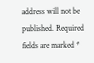address will not be published. Required fields are marked *